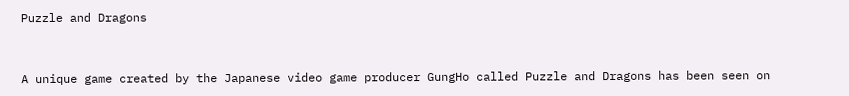Puzzle and Dragons


A unique game created by the Japanese video game producer GungHo called Puzzle and Dragons has been seen on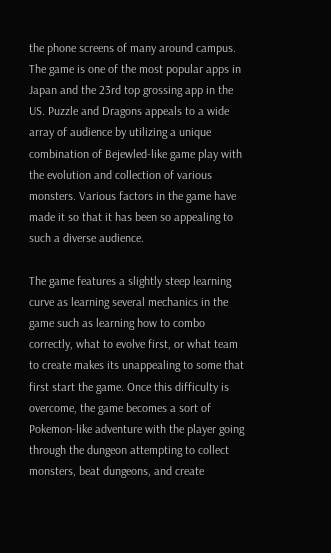the phone screens of many around campus. The game is one of the most popular apps in Japan and the 23rd top grossing app in the US. Puzzle and Dragons appeals to a wide array of audience by utilizing a unique combination of Bejewled-like game play with the evolution and collection of various monsters. Various factors in the game have made it so that it has been so appealing to such a diverse audience.

The game features a slightly steep learning curve as learning several mechanics in the game such as learning how to combo correctly, what to evolve first, or what team to create makes its unappealing to some that first start the game. Once this difficulty is overcome, the game becomes a sort of Pokemon-like adventure with the player going through the dungeon attempting to collect monsters, beat dungeons, and create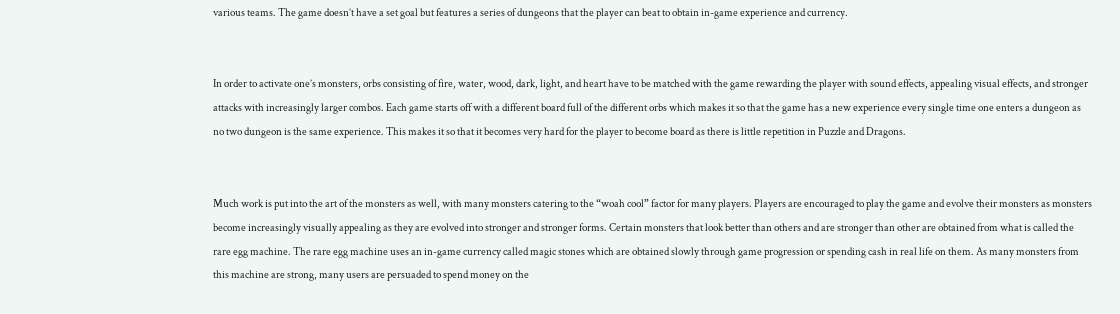various teams. The game doesn’t have a set goal but features a series of dungeons that the player can beat to obtain in-game experience and currency.


In order to activate one’s monsters, orbs consisting of fire, water, wood, dark, light, and heart have to be matched with the game rewarding the player with sound effects, appealing visual effects, and stronger attacks with increasingly larger combos. Each game starts off with a different board full of the different orbs which makes it so that the game has a new experience every single time one enters a dungeon as no two dungeon is the same experience. This makes it so that it becomes very hard for the player to become board as there is little repetition in Puzzle and Dragons.


Much work is put into the art of the monsters as well, with many monsters catering to the “woah cool” factor for many players. Players are encouraged to play the game and evolve their monsters as monsters become increasingly visually appealing as they are evolved into stronger and stronger forms. Certain monsters that look better than others and are stronger than other are obtained from what is called the rare egg machine. The rare egg machine uses an in-game currency called magic stones which are obtained slowly through game progression or spending cash in real life on them. As many monsters from this machine are strong, many users are persuaded to spend money on the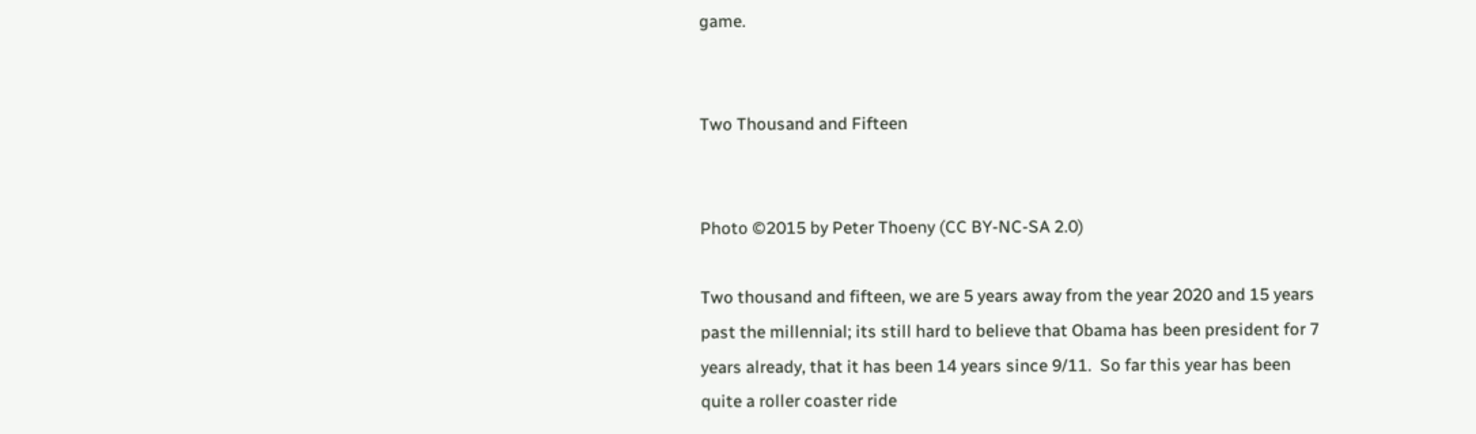game.


Two Thousand and Fifteen


Photo ©2015 by Peter Thoeny (CC BY-NC-SA 2.0)

Two thousand and fifteen, we are 5 years away from the year 2020 and 15 years past the millennial; its still hard to believe that Obama has been president for 7 years already, that it has been 14 years since 9/11.  So far this year has been quite a roller coaster ride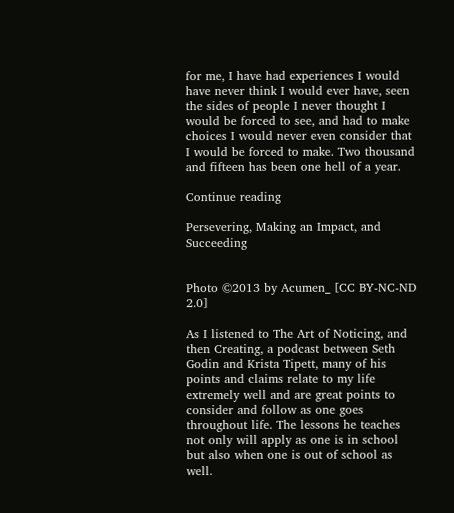for me, I have had experiences I would have never think I would ever have, seen the sides of people I never thought I would be forced to see, and had to make choices I would never even consider that I would be forced to make. Two thousand and fifteen has been one hell of a year.

Continue reading

Persevering, Making an Impact, and Succeeding


Photo ©2013 by Acumen_ [CC BY-NC-ND 2.0]

As I listened to The Art of Noticing, and then Creating, a podcast between Seth Godin and Krista Tipett, many of his points and claims relate to my life extremely well and are great points to consider and follow as one goes throughout life. The lessons he teaches not only will apply as one is in school but also when one is out of school as well.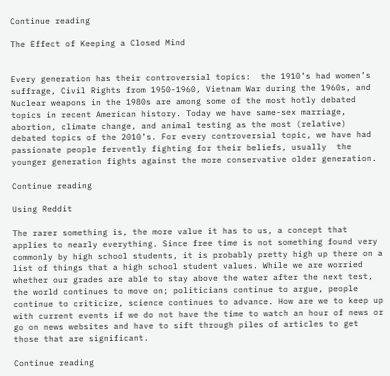Continue reading

The Effect of Keeping a Closed Mind


Every generation has their controversial topics:  the 1910’s had women’s suffrage, Civil Rights from 1950-1960, Vietnam War during the 1960s, and Nuclear weapons in the 1980s are among some of the most hotly debated topics in recent American history. Today we have same-sex marriage, abortion, climate change, and animal testing as the most (relative) debated topics of the 2010’s. For every controversial topic, we have had passionate people fervently fighting for their beliefs, usually  the younger generation fights against the more conservative older generation.

Continue reading

Using Reddit

The rarer something is, the more value it has to us, a concept that applies to nearly everything. Since free time is not something found very commonly by high school students, it is probably pretty high up there on a list of things that a high school student values. While we are worried whether our grades are able to stay above the water after the next test, the world continues to move on; politicians continue to argue, people continue to criticize, science continues to advance. How are we to keep up with current events if we do not have the time to watch an hour of news or go on news websites and have to sift through piles of articles to get those that are significant.

Continue reading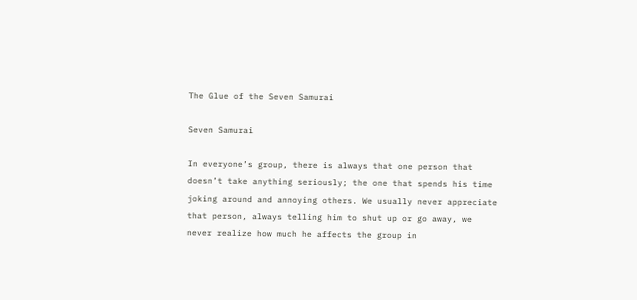The Glue of the Seven Samurai

Seven Samurai

In everyone’s group, there is always that one person that doesn’t take anything seriously; the one that spends his time joking around and annoying others. We usually never appreciate that person, always telling him to shut up or go away, we never realize how much he affects the group in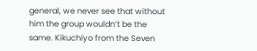general, we never see that without him the group wouldn’t be the same. Kikuchiyo from the Seven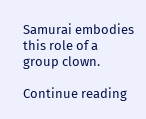Samurai embodies this role of a group clown.

Continue reading